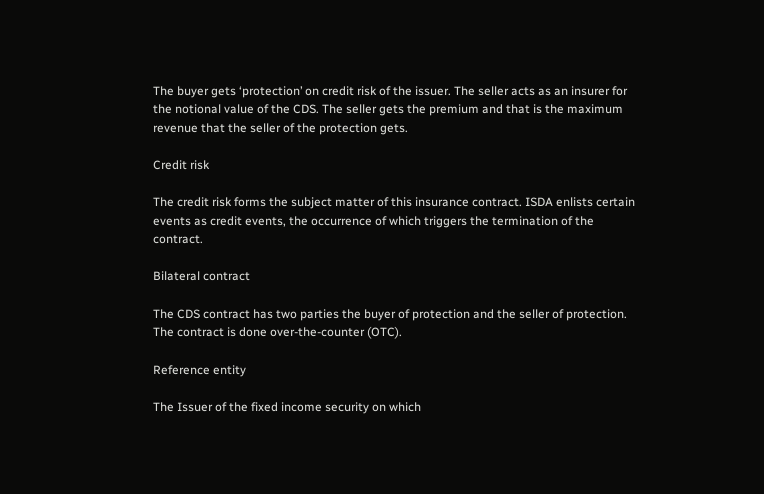The buyer gets ‘protection’ on credit risk of the issuer. The seller acts as an insurer for the notional value of the CDS. The seller gets the premium and that is the maximum revenue that the seller of the protection gets.

Credit risk

The credit risk forms the subject matter of this insurance contract. ISDA enlists certain events as credit events, the occurrence of which triggers the termination of the contract.

Bilateral contract

The CDS contract has two parties the buyer of protection and the seller of protection. The contract is done over-the-counter (OTC).

Reference entity

The Issuer of the fixed income security on which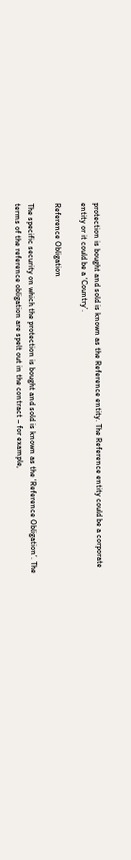protection is bought and sold is known as the Reference entity. The Reference entity could be a corporate entity or it could be a ‘Country’.

Reference Obligation

The specific security on which the protection is bought and sold is known as the ‘Reference Obligation’. The terms of the reference obligation are spelt out in the contract – for example,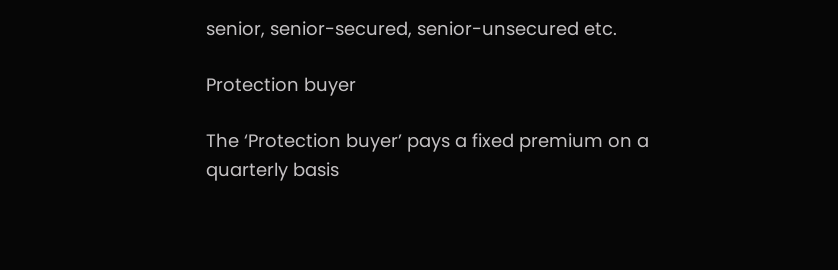senior, senior-secured, senior-unsecured etc.

Protection buyer

The ‘Protection buyer’ pays a fixed premium on a quarterly basis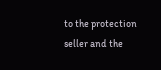to the protection seller and the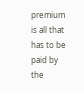premium is all that has to be paid by the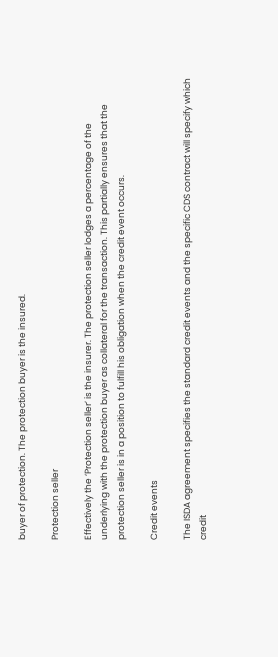buyer of protection. The protection buyer is the insured.

Protection seller

Effectively the ‘Protection seller’ is the insurer. The protection seller lodges a percentage of the underlying with the protection buyer as collateral for the transaction. This partially ensures that the protection seller is in a position to fulfill his obligation when the credit event occurs.

Credit events

The ISDA agreement specifies the standard credit events and the specific CDS contract will specify which credit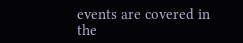events are covered in the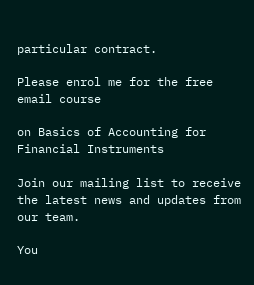particular contract.

Please enrol me for the free email course

on Basics of Accounting for Financial Instruments

Join our mailing list to receive the latest news and updates from our team.

You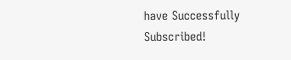have Successfully Subscribed!